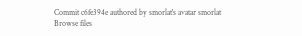Commit c6fe394e authored by smorlat's avatar smorlat
Browse files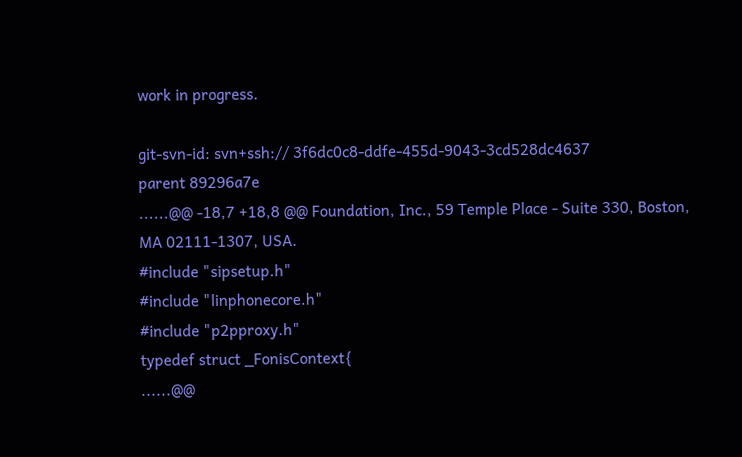work in progress.

git-svn-id: svn+ssh:// 3f6dc0c8-ddfe-455d-9043-3cd528dc4637
parent 89296a7e
......@@ -18,7 +18,8 @@ Foundation, Inc., 59 Temple Place - Suite 330, Boston, MA 02111-1307, USA.
#include "sipsetup.h"
#include "linphonecore.h"
#include "p2pproxy.h"
typedef struct _FonisContext{
......@@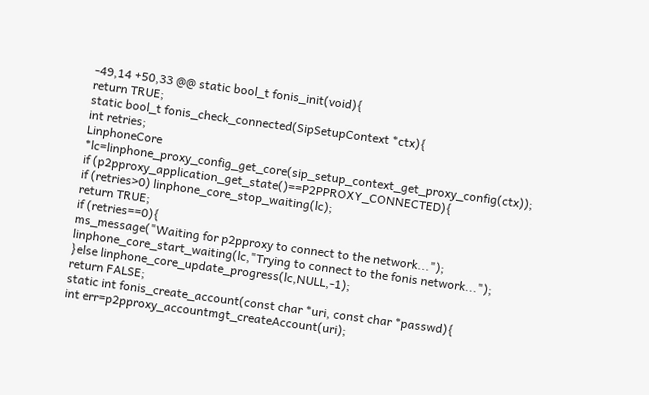-49,14 +50,33 @@ static bool_t fonis_init(void){
return TRUE;
static bool_t fonis_check_connected(SipSetupContext *ctx){
int retries;
LinphoneCore *lc=linphone_proxy_config_get_core(sip_setup_context_get_proxy_config(ctx));
if (p2pproxy_application_get_state()==P2PPROXY_CONNECTED){
if (retries>0) linphone_core_stop_waiting(lc);
return TRUE;
if (retries==0){
ms_message("Waiting for p2pproxy to connect to the network...");
linphone_core_start_waiting(lc,"Trying to connect to the fonis network...");
}else linphone_core_update_progress(lc,NULL,-1);
return FALSE;
static int fonis_create_account(const char *uri, const char *passwd){
int err=p2pproxy_accountmgt_createAccount(uri);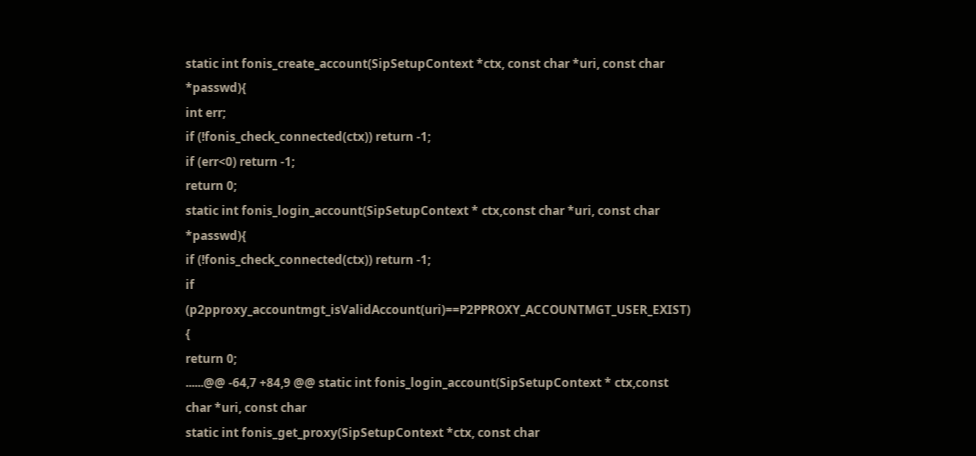static int fonis_create_account(SipSetupContext *ctx, const char *uri, const char *passwd){
int err;
if (!fonis_check_connected(ctx)) return -1;
if (err<0) return -1;
return 0;
static int fonis_login_account(SipSetupContext * ctx,const char *uri, const char *passwd){
if (!fonis_check_connected(ctx)) return -1;
if (p2pproxy_accountmgt_isValidAccount(uri)==P2PPROXY_ACCOUNTMGT_USER_EXIST) {
return 0;
......@@ -64,7 +84,9 @@ static int fonis_login_account(SipSetupContext * ctx,const char *uri, const char
static int fonis_get_proxy(SipSetupContext *ctx, const char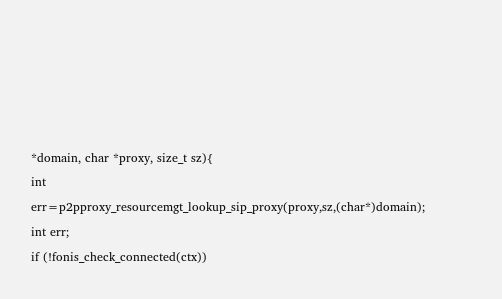*domain, char *proxy, size_t sz){
int err=p2pproxy_resourcemgt_lookup_sip_proxy(proxy,sz,(char*)domain);
int err;
if (!fonis_check_connected(ctx))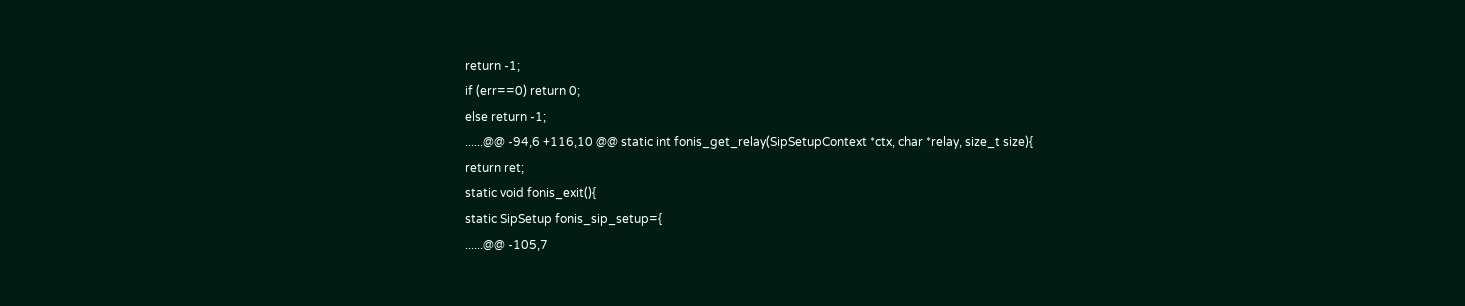return -1;
if (err==0) return 0;
else return -1;
......@@ -94,6 +116,10 @@ static int fonis_get_relay(SipSetupContext *ctx, char *relay, size_t size){
return ret;
static void fonis_exit(){
static SipSetup fonis_sip_setup={
......@@ -105,7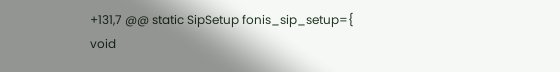+131,7 @@ static SipSetup fonis_sip_setup={
void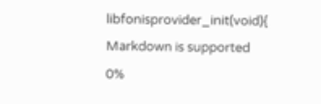libfonisprovider_init(void){
Markdown is supported
0%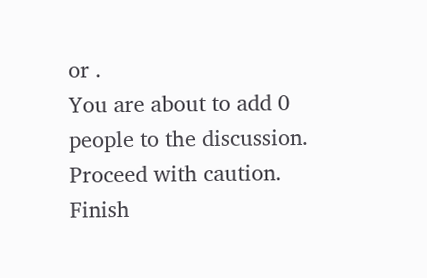or .
You are about to add 0 people to the discussion. Proceed with caution.
Finish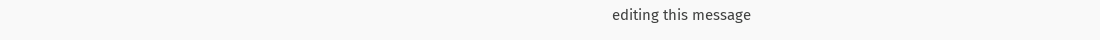editing this message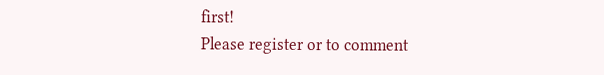first!
Please register or to comment